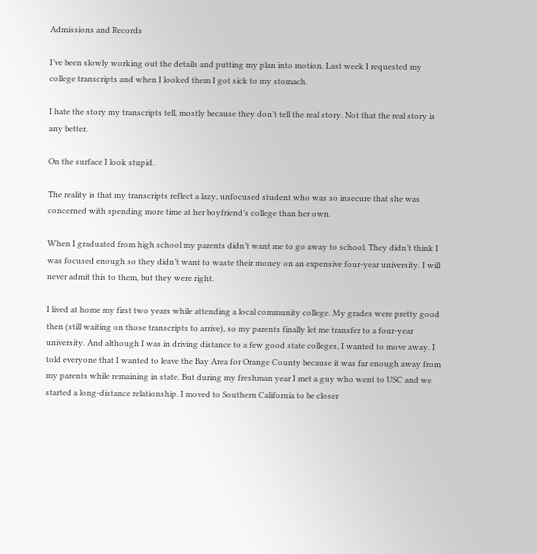Admissions and Records

I’ve been slowly working out the details and putting my plan into motion. Last week I requested my college transcripts and when I looked them I got sick to my stomach.

I hate the story my transcripts tell, mostly because they don’t tell the real story. Not that the real story is any better.

On the surface I look stupid.

The reality is that my transcripts reflect a lazy, unfocused student who was so insecure that she was concerned with spending more time at her boyfriend’s college than her own.

When I graduated from high school my parents didn’t want me to go away to school. They didn’t think I was focused enough so they didn’t want to waste their money on an expensive four-year university. I will never admit this to them, but they were right.

I lived at home my first two years while attending a local community college. My grades were pretty good then (still waiting on those transcripts to arrive), so my parents finally let me transfer to a four-year university. And although I was in driving distance to a few good state colleges, I wanted to move away. I told everyone that I wanted to leave the Bay Area for Orange County because it was far enough away from my parents while remaining in state. But during my freshman year I met a guy who went to USC and we started a long-distance relationship. I moved to Southern California to be closer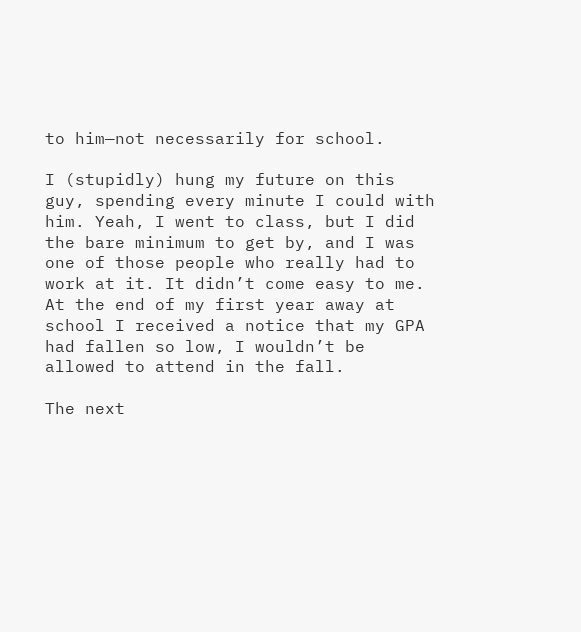to him—not necessarily for school.

I (stupidly) hung my future on this guy, spending every minute I could with him. Yeah, I went to class, but I did the bare minimum to get by, and I was one of those people who really had to work at it. It didn’t come easy to me. At the end of my first year away at school I received a notice that my GPA had fallen so low, I wouldn’t be allowed to attend in the fall.

The next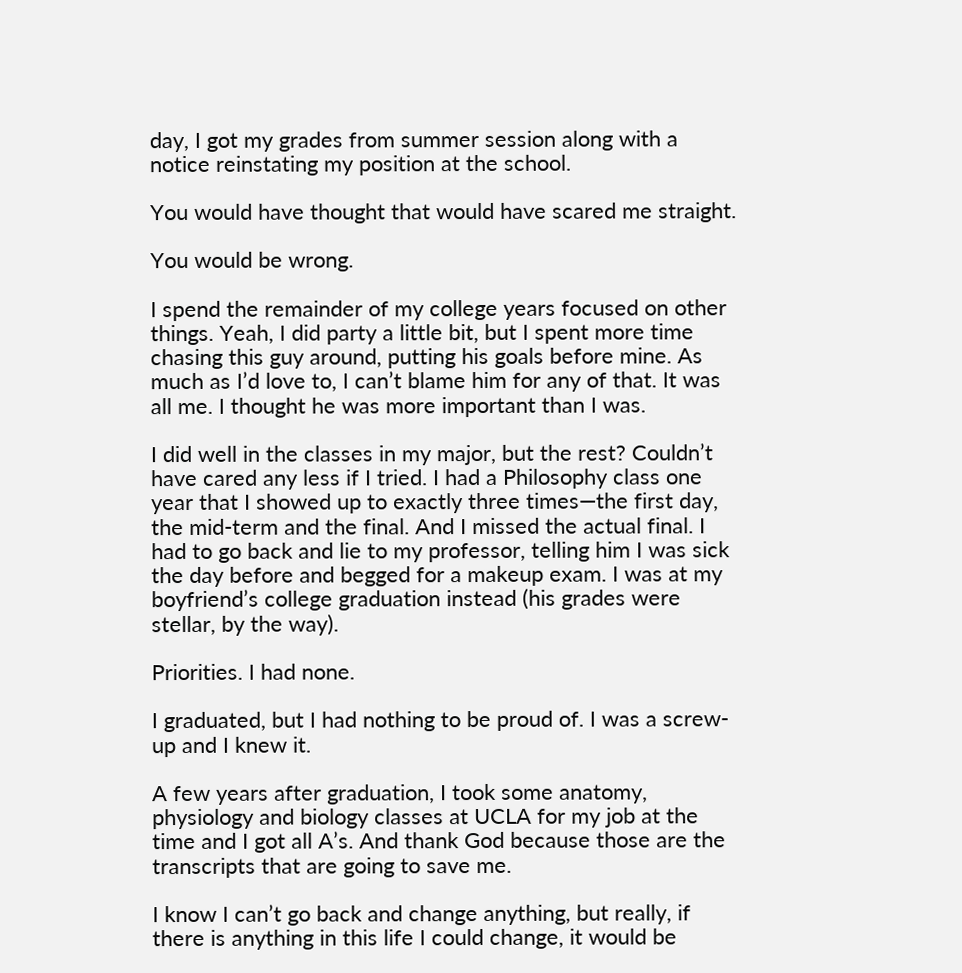day, I got my grades from summer session along with a notice reinstating my position at the school.

You would have thought that would have scared me straight.

You would be wrong.

I spend the remainder of my college years focused on other things. Yeah, I did party a little bit, but I spent more time chasing this guy around, putting his goals before mine. As much as I’d love to, I can’t blame him for any of that. It was all me. I thought he was more important than I was.

I did well in the classes in my major, but the rest? Couldn’t have cared any less if I tried. I had a Philosophy class one year that I showed up to exactly three times—the first day, the mid-term and the final. And I missed the actual final. I had to go back and lie to my professor, telling him I was sick the day before and begged for a makeup exam. I was at my boyfriend’s college graduation instead (his grades were stellar, by the way).

Priorities. I had none.

I graduated, but I had nothing to be proud of. I was a screw-up and I knew it.

A few years after graduation, I took some anatomy, physiology and biology classes at UCLA for my job at the time and I got all A’s. And thank God because those are the transcripts that are going to save me.

I know I can’t go back and change anything, but really, if there is anything in this life I could change, it would be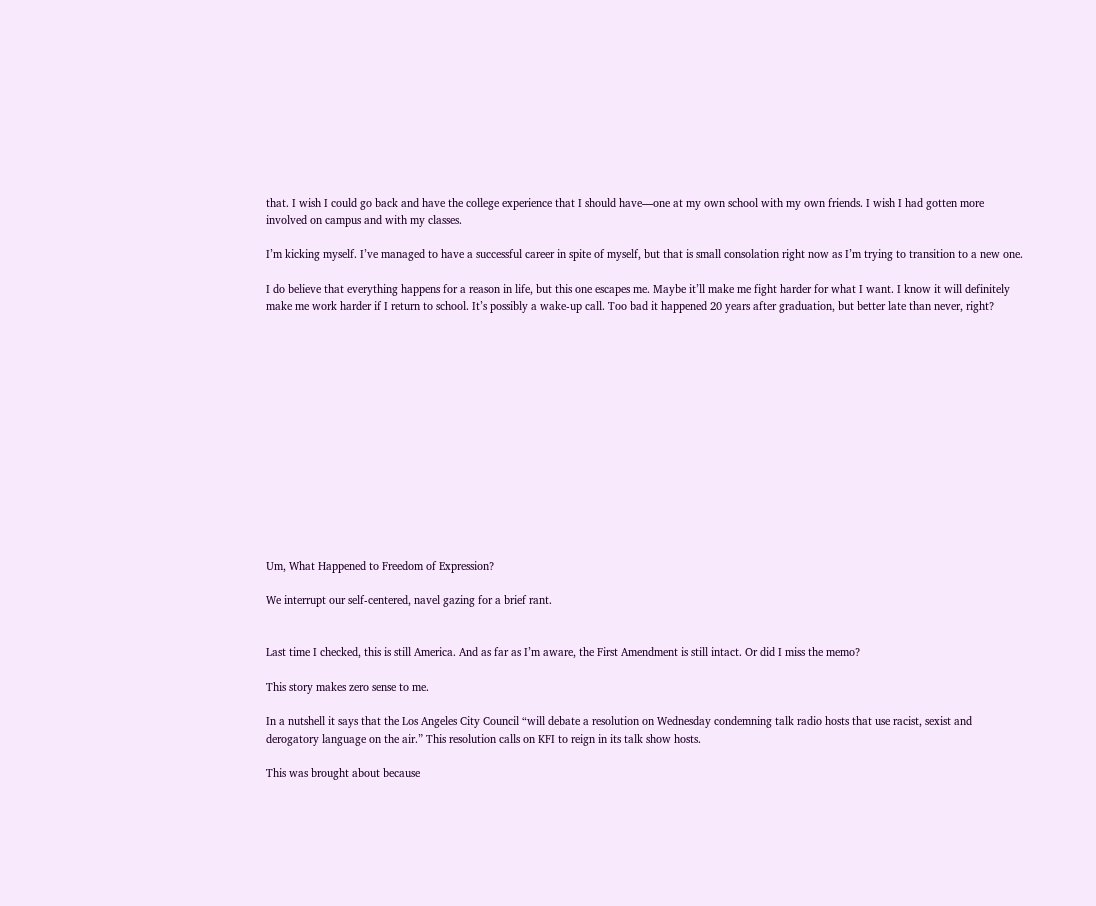that. I wish I could go back and have the college experience that I should have—one at my own school with my own friends. I wish I had gotten more involved on campus and with my classes.

I’m kicking myself. I’ve managed to have a successful career in spite of myself, but that is small consolation right now as I’m trying to transition to a new one.

I do believe that everything happens for a reason in life, but this one escapes me. Maybe it’ll make me fight harder for what I want. I know it will definitely make me work harder if I return to school. It’s possibly a wake-up call. Too bad it happened 20 years after graduation, but better late than never, right?














Um, What Happened to Freedom of Expression?

We interrupt our self-centered, navel gazing for a brief rant.


Last time I checked, this is still America. And as far as I’m aware, the First Amendment is still intact. Or did I miss the memo?

This story makes zero sense to me.

In a nutshell it says that the Los Angeles City Council “will debate a resolution on Wednesday condemning talk radio hosts that use racist, sexist and derogatory language on the air.” This resolution calls on KFI to reign in its talk show hosts.

This was brought about because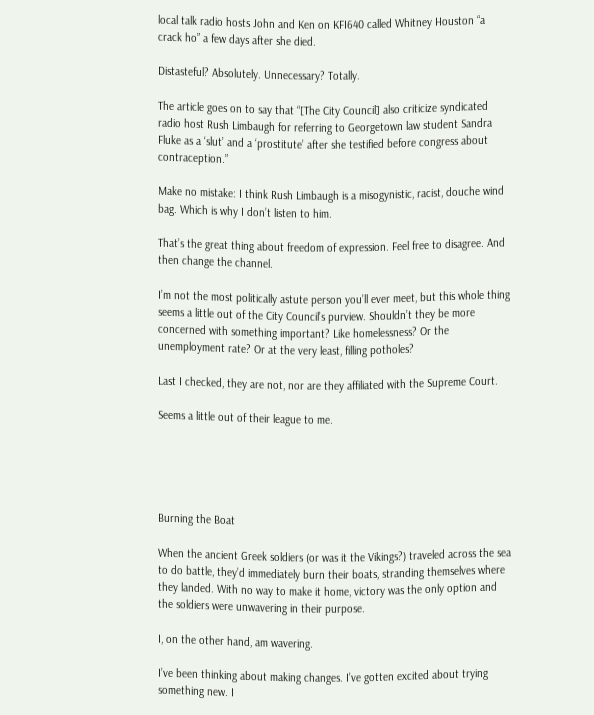local talk radio hosts John and Ken on KFI640 called Whitney Houston “a crack ho” a few days after she died.

Distasteful? Absolutely. Unnecessary? Totally.

The article goes on to say that “[The City Council] also criticize syndicated radio host Rush Limbaugh for referring to Georgetown law student Sandra Fluke as a ‘slut’ and a ‘prostitute’ after she testified before congress about contraception.”

Make no mistake: I think Rush Limbaugh is a misogynistic, racist, douche wind bag. Which is why I don’t listen to him.

That’s the great thing about freedom of expression. Feel free to disagree. And then change the channel.

I’m not the most politically astute person you’ll ever meet, but this whole thing seems a little out of the City Council’s purview. Shouldn’t they be more concerned with something important? Like homelessness? Or the unemployment rate? Or at the very least, filling potholes?

Last I checked, they are not, nor are they affiliated with the Supreme Court.

Seems a little out of their league to me.





Burning the Boat

When the ancient Greek soldiers (or was it the Vikings?) traveled across the sea to do battle, they’d immediately burn their boats, stranding themselves where they landed. With no way to make it home, victory was the only option and the soldiers were unwavering in their purpose.

I, on the other hand, am wavering.

I’ve been thinking about making changes. I’ve gotten excited about trying something new. I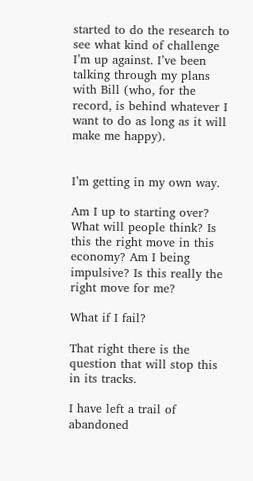started to do the research to see what kind of challenge I’m up against. I’ve been talking through my plans with Bill (who, for the record, is behind whatever I want to do as long as it will make me happy).


I’m getting in my own way.

Am I up to starting over? What will people think? Is this the right move in this economy? Am I being impulsive? Is this really the right move for me?

What if I fail?

That right there is the question that will stop this in its tracks.

I have left a trail of abandoned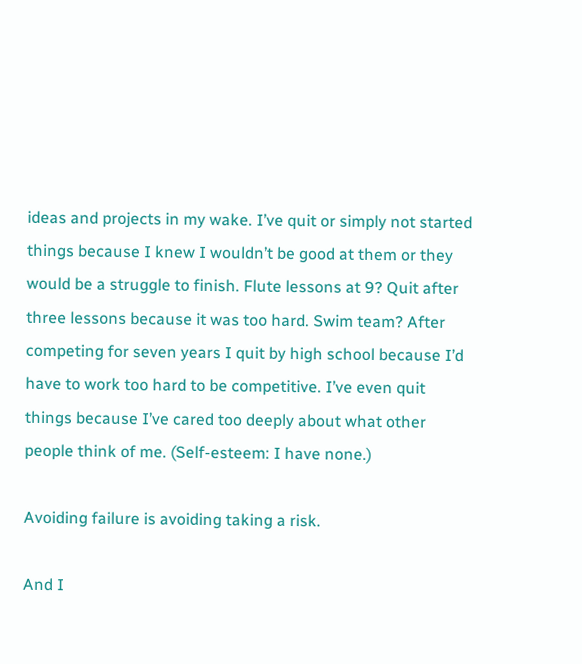ideas and projects in my wake. I’ve quit or simply not started things because I knew I wouldn’t be good at them or they would be a struggle to finish. Flute lessons at 9? Quit after three lessons because it was too hard. Swim team? After competing for seven years I quit by high school because I’d have to work too hard to be competitive. I’ve even quit things because I’ve cared too deeply about what other people think of me. (Self-esteem: I have none.)

Avoiding failure is avoiding taking a risk.

And I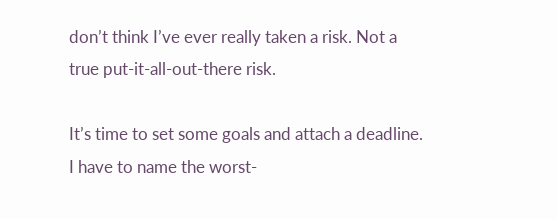don’t think I’ve ever really taken a risk. Not a true put-it-all-out-there risk.

It’s time to set some goals and attach a deadline. I have to name the worst-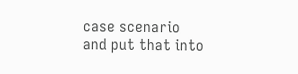case scenario and put that into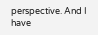perspective. And I have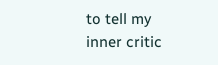to tell my inner critic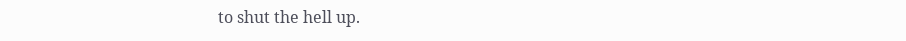to shut the hell up.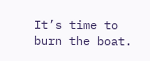It’s time to burn the boat.